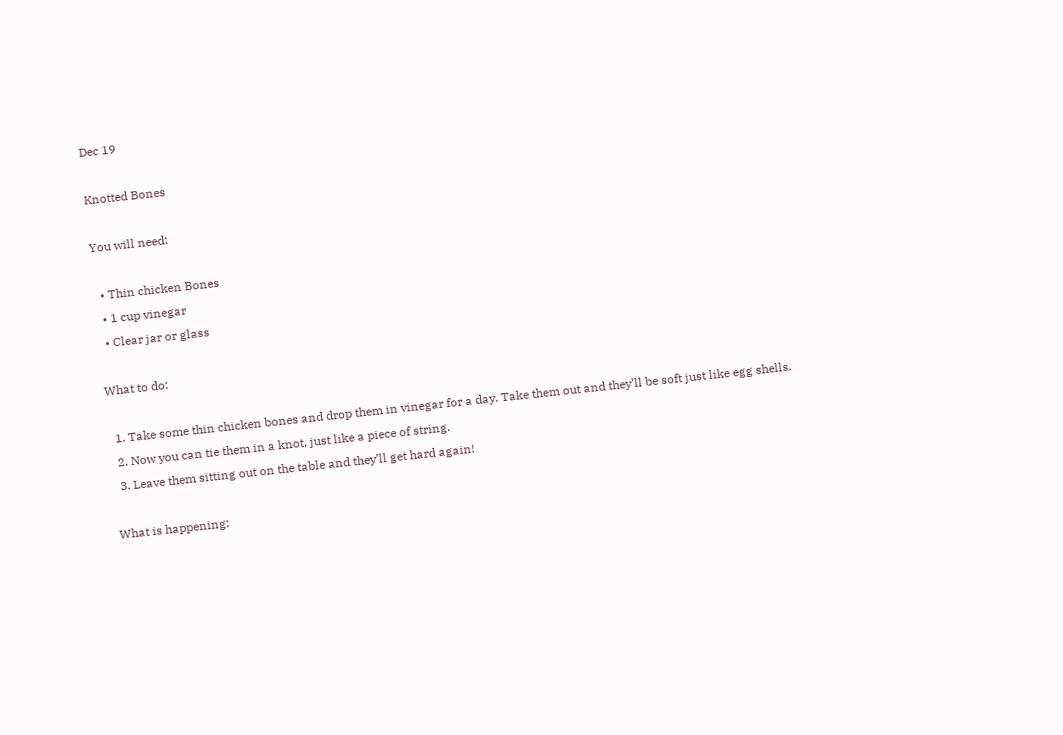Dec 19

Knotted Bones

You will need:

  • Thin chicken Bones
  • 1 cup vinegar
  • Clear jar or glass

What to do:

  1. Take some thin chicken bones and drop them in vinegar for a day. Take them out and they’ll be soft just like egg shells.
  2. Now you can tie them in a knot, just like a piece of string.
  3. Leave them sitting out on the table and they’ll get hard again!

What is happening: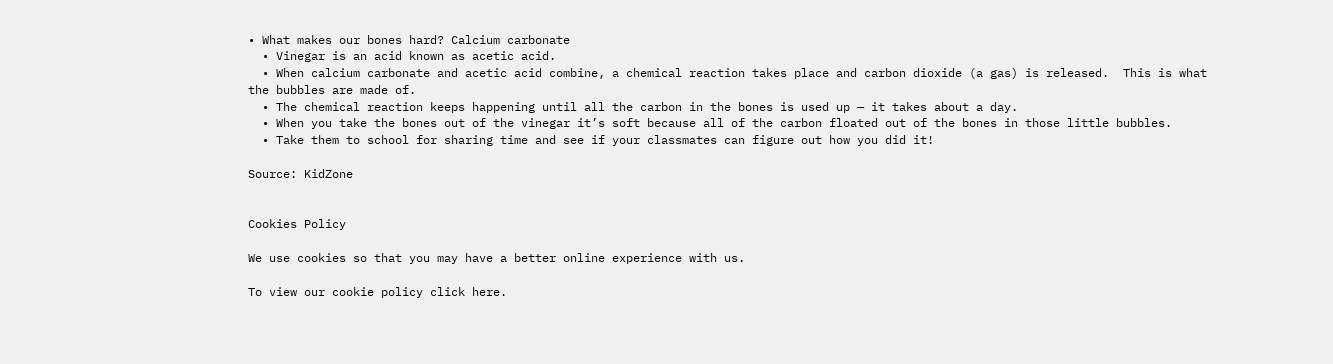• What makes our bones hard? Calcium carbonate
  • Vinegar is an acid known as acetic acid.
  • When calcium carbonate and acetic acid combine, a chemical reaction takes place and carbon dioxide (a gas) is released.  This is what the bubbles are made of.
  • The chemical reaction keeps happening until all the carbon in the bones is used up — it takes about a day.
  • When you take the bones out of the vinegar it’s soft because all of the carbon floated out of the bones in those little bubbles.
  • Take them to school for sharing time and see if your classmates can figure out how you did it!

Source: KidZone


Cookies Policy

We use cookies so that you may have a better online experience with us.

To view our cookie policy click here.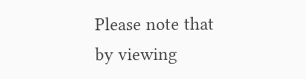Please note that by viewing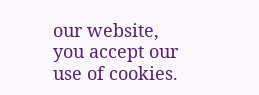our website, you accept our use of cookies.